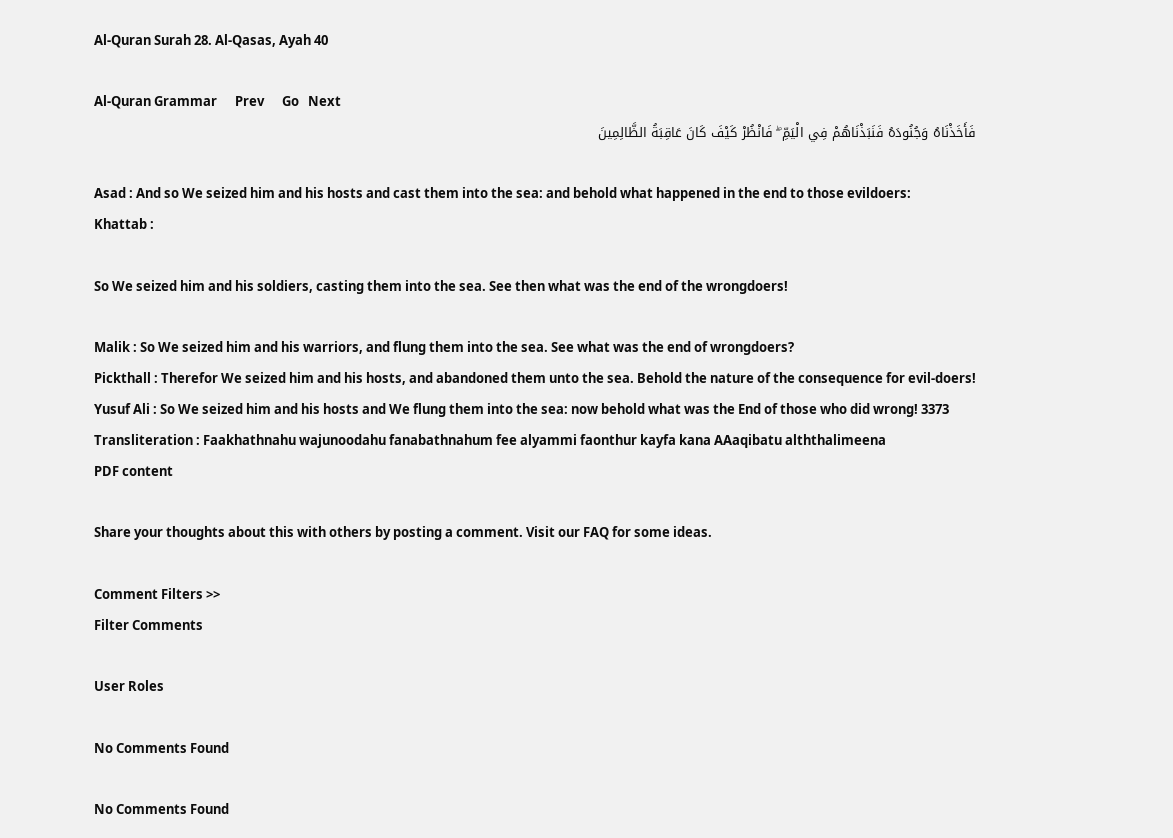Al-Quran Surah 28. Al-Qasas, Ayah 40

Al-Quran Grammar      Prev      Go   Next
فَأَخَذْنَاهُ وَجُنُودَهُ فَنَبَذْنَاهُمْ فِي الْيَمِّ ۖ فَانْظُرْ كَيْفَ كَانَ عَاقِبَةُ الظَّالِمِينَ

Asad : And so We seized him and his hosts and cast them into the sea: and behold what happened in the end to those evildoers:
Khattab :

So We seized him and his soldiers, casting them into the sea. See then what was the end of the wrongdoers!

Malik : So We seized him and his warriors, and flung them into the sea. See what was the end of wrongdoers?
Pickthall : Therefor We seized him and his hosts, and abandoned them unto the sea. Behold the nature of the consequence for evil-doers!
Yusuf Ali : So We seized him and his hosts and We flung them into the sea: now behold what was the End of those who did wrong! 3373
Transliteration : Faakhathnahu wajunoodahu fanabathnahum fee alyammi faonthur kayfa kana AAaqibatu alththalimeena
PDF content

Share your thoughts about this with others by posting a comment. Visit our FAQ for some ideas.

Comment Filters >>
Filter Comments

User Roles

No Comments Found

No Comments Found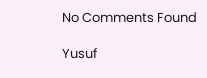No Comments Found

Yusuf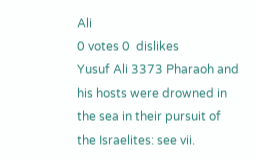Ali
0 votes 0  dislikes
Yusuf Ali 3373 Pharaoh and his hosts were drowned in the sea in their pursuit of the Israelites: see vii.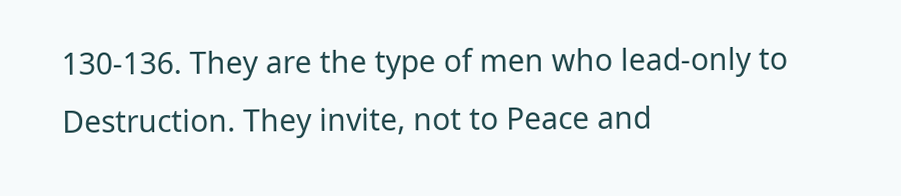130-136. They are the type of men who lead-only to Destruction. They invite, not to Peace and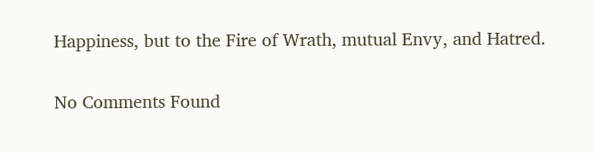Happiness, but to the Fire of Wrath, mutual Envy, and Hatred.

No Comments Found